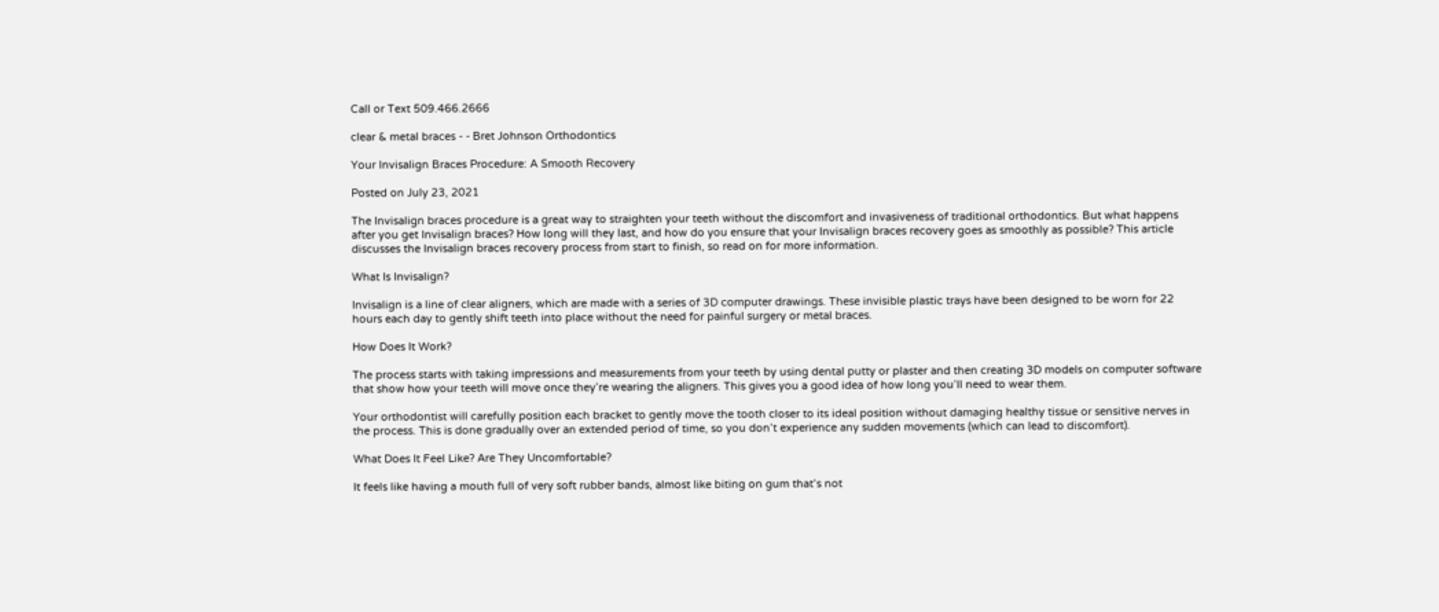Call or Text 509.466.2666

clear & metal braces - - Bret Johnson Orthodontics

Your Invisalign Braces Procedure: A Smooth Recovery

Posted on July 23, 2021

The Invisalign braces procedure is a great way to straighten your teeth without the discomfort and invasiveness of traditional orthodontics. But what happens after you get Invisalign braces? How long will they last, and how do you ensure that your Invisalign braces recovery goes as smoothly as possible? This article discusses the Invisalign braces recovery process from start to finish, so read on for more information.

What Is Invisalign?

Invisalign is a line of clear aligners, which are made with a series of 3D computer drawings. These invisible plastic trays have been designed to be worn for 22 hours each day to gently shift teeth into place without the need for painful surgery or metal braces.

How Does It Work?

The process starts with taking impressions and measurements from your teeth by using dental putty or plaster and then creating 3D models on computer software that show how your teeth will move once they’re wearing the aligners. This gives you a good idea of how long you’ll need to wear them.

Your orthodontist will carefully position each bracket to gently move the tooth closer to its ideal position without damaging healthy tissue or sensitive nerves in the process. This is done gradually over an extended period of time, so you don’t experience any sudden movements (which can lead to discomfort).

What Does It Feel Like? Are They Uncomfortable?

It feels like having a mouth full of very soft rubber bands, almost like biting on gum that’s not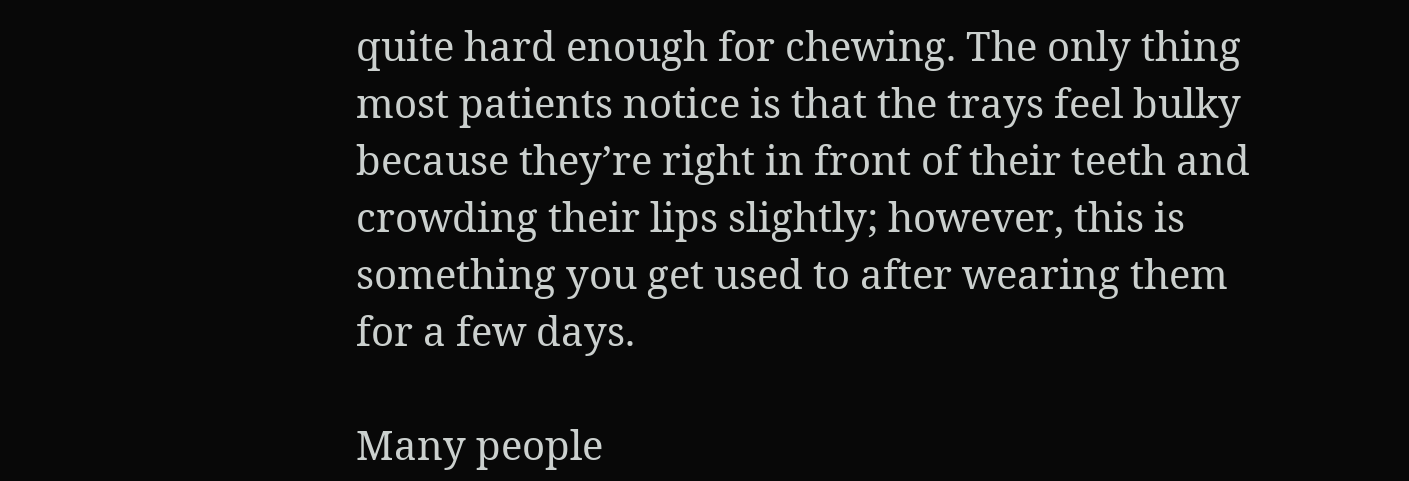quite hard enough for chewing. The only thing most patients notice is that the trays feel bulky because they’re right in front of their teeth and crowding their lips slightly; however, this is something you get used to after wearing them for a few days.

Many people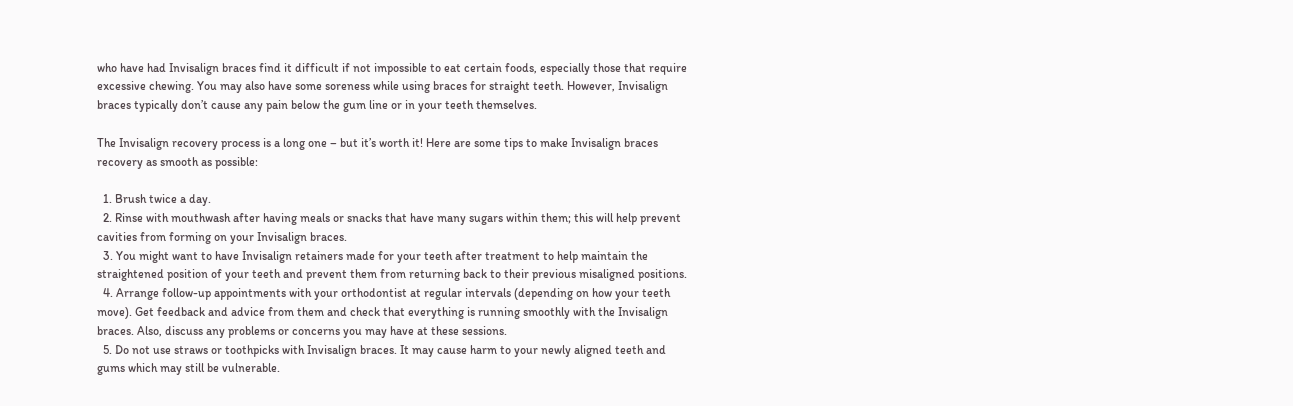who have had Invisalign braces find it difficult if not impossible to eat certain foods, especially those that require excessive chewing. You may also have some soreness while using braces for straight teeth. However, Invisalign braces typically don’t cause any pain below the gum line or in your teeth themselves.

The Invisalign recovery process is a long one – but it’s worth it! Here are some tips to make Invisalign braces recovery as smooth as possible:

  1. Brush twice a day.
  2. Rinse with mouthwash after having meals or snacks that have many sugars within them; this will help prevent cavities from forming on your Invisalign braces.
  3. You might want to have Invisalign retainers made for your teeth after treatment to help maintain the straightened position of your teeth and prevent them from returning back to their previous misaligned positions.
  4. Arrange follow-up appointments with your orthodontist at regular intervals (depending on how your teeth move). Get feedback and advice from them and check that everything is running smoothly with the Invisalign braces. Also, discuss any problems or concerns you may have at these sessions.
  5. Do not use straws or toothpicks with Invisalign braces. It may cause harm to your newly aligned teeth and gums which may still be vulnerable.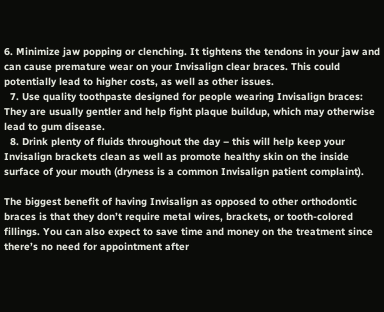6. Minimize jaw popping or clenching. It tightens the tendons in your jaw and can cause premature wear on your Invisalign clear braces. This could potentially lead to higher costs, as well as other issues.
  7. Use quality toothpaste designed for people wearing Invisalign braces: They are usually gentler and help fight plaque buildup, which may otherwise lead to gum disease.
  8. Drink plenty of fluids throughout the day – this will help keep your Invisalign brackets clean as well as promote healthy skin on the inside surface of your mouth (dryness is a common Invisalign patient complaint).

The biggest benefit of having Invisalign as opposed to other orthodontic braces is that they don’t require metal wires, brackets, or tooth-colored fillings. You can also expect to save time and money on the treatment since there’s no need for appointment after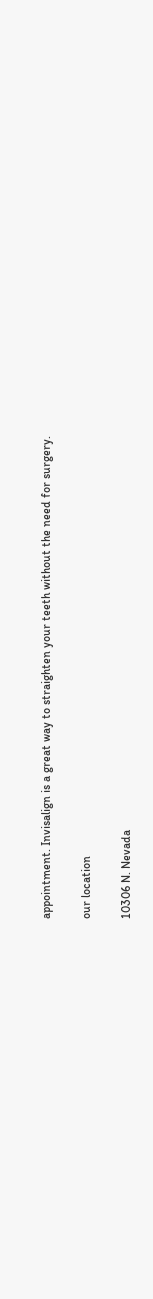appointment. Invisalign is a great way to straighten your teeth without the need for surgery.

our location

10306 N. Nevada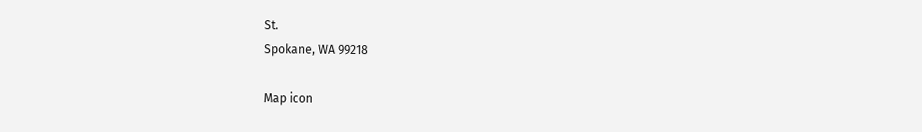St.
Spokane, WA 99218

Map icon